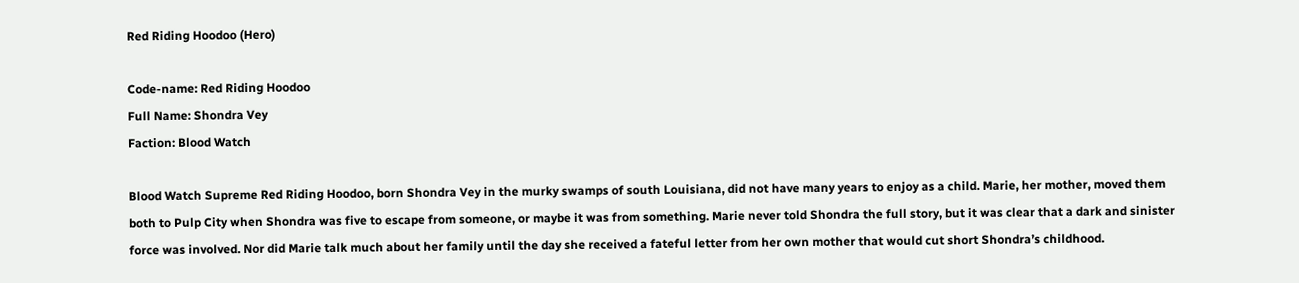Red Riding Hoodoo (Hero)

Code-name: Red Riding Hoodoo
Full Name: Shondra Vey
Faction: Blood Watch

Blood Watch Supreme Red Riding Hoodoo, born Shondra Vey in the murky swamps of south Louisiana, did not have many years to enjoy as a child. Marie, her mother, moved them both to Pulp City when Shondra was five to escape from someone, or maybe it was from something. Marie never told Shondra the full story, but it was clear that a dark and sinister force was involved. Nor did Marie talk much about her family until the day she received a fateful letter from her own mother that would cut short Shondra’s childhood.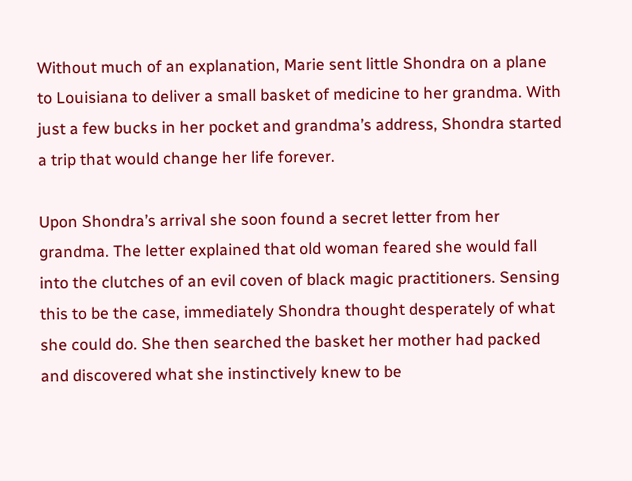Without much of an explanation, Marie sent little Shondra on a plane to Louisiana to deliver a small basket of medicine to her grandma. With just a few bucks in her pocket and grandma’s address, Shondra started a trip that would change her life forever.

Upon Shondra’s arrival she soon found a secret letter from her grandma. The letter explained that old woman feared she would fall into the clutches of an evil coven of black magic practitioners. Sensing this to be the case, immediately Shondra thought desperately of what she could do. She then searched the basket her mother had packed and discovered what she instinctively knew to be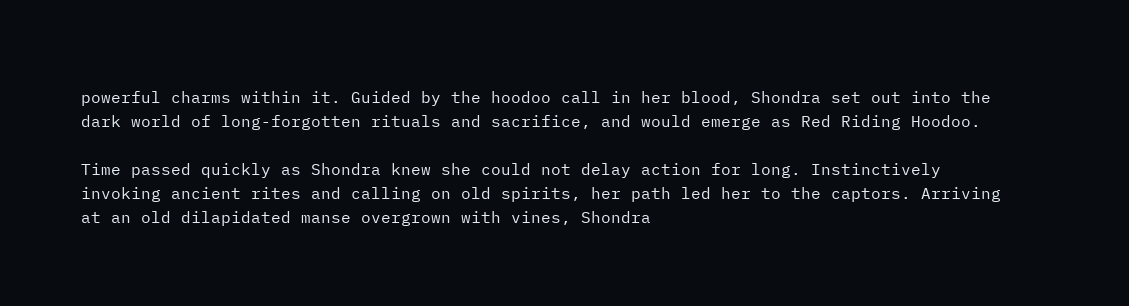powerful charms within it. Guided by the hoodoo call in her blood, Shondra set out into the dark world of long-forgotten rituals and sacrifice, and would emerge as Red Riding Hoodoo.

Time passed quickly as Shondra knew she could not delay action for long. Instinctively invoking ancient rites and calling on old spirits, her path led her to the captors. Arriving at an old dilapidated manse overgrown with vines, Shondra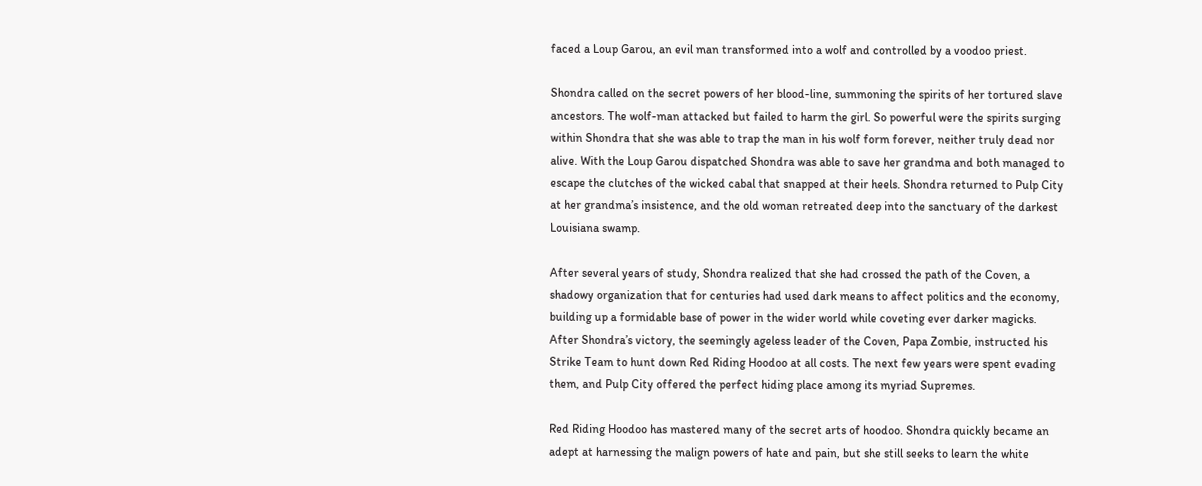faced a Loup Garou, an evil man transformed into a wolf and controlled by a voodoo priest.

Shondra called on the secret powers of her blood-line, summoning the spirits of her tortured slave ancestors. The wolf-man attacked but failed to harm the girl. So powerful were the spirits surging within Shondra that she was able to trap the man in his wolf form forever, neither truly dead nor alive. With the Loup Garou dispatched Shondra was able to save her grandma and both managed to escape the clutches of the wicked cabal that snapped at their heels. Shondra returned to Pulp City at her grandma’s insistence, and the old woman retreated deep into the sanctuary of the darkest Louisiana swamp.

After several years of study, Shondra realized that she had crossed the path of the Coven, a shadowy organization that for centuries had used dark means to affect politics and the economy, building up a formidable base of power in the wider world while coveting ever darker magicks. After Shondra’s victory, the seemingly ageless leader of the Coven, Papa Zombie, instructed his Strike Team to hunt down Red Riding Hoodoo at all costs. The next few years were spent evading them, and Pulp City offered the perfect hiding place among its myriad Supremes.

Red Riding Hoodoo has mastered many of the secret arts of hoodoo. Shondra quickly became an adept at harnessing the malign powers of hate and pain, but she still seeks to learn the white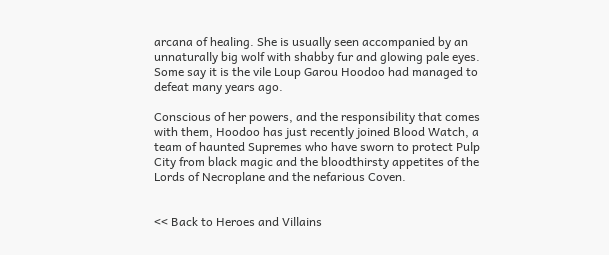arcana of healing. She is usually seen accompanied by an unnaturally big wolf with shabby fur and glowing pale eyes. Some say it is the vile Loup Garou Hoodoo had managed to defeat many years ago.

Conscious of her powers, and the responsibility that comes with them, Hoodoo has just recently joined Blood Watch, a team of haunted Supremes who have sworn to protect Pulp City from black magic and the bloodthirsty appetites of the Lords of Necroplane and the nefarious Coven.


<< Back to Heroes and Villains